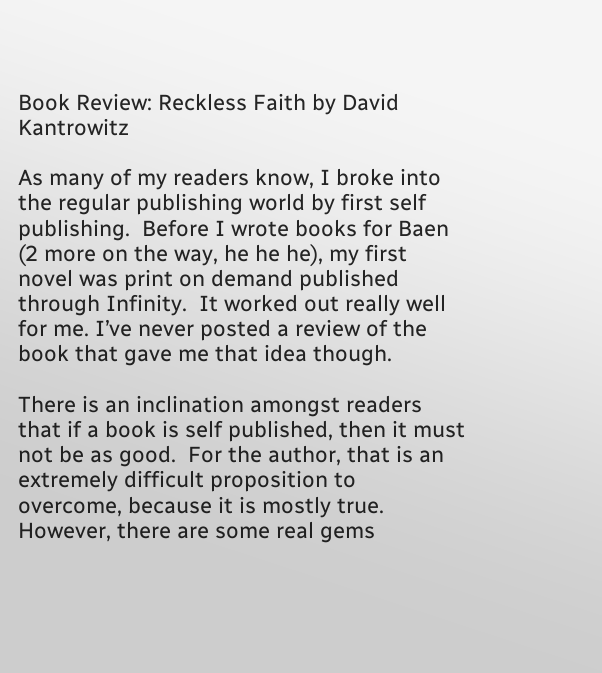Book Review: Reckless Faith by David Kantrowitz

As many of my readers know, I broke into the regular publishing world by first self publishing.  Before I wrote books for Baen (2 more on the way, he he he), my first novel was print on demand published through Infinity.  It worked out really well for me. I’ve never posted a review of the book that gave me that idea though.

There is an inclination amongst readers that if a book is self published, then it must not be as good.  For the author, that is an extremely difficult proposition to overcome, because it is mostly true.  However, there are some real gems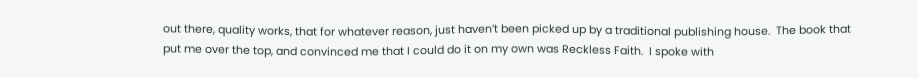out there, quality works, that for whatever reason, just haven’t been picked up by a traditional publishing house.  The book that put me over the top, and convinced me that I could do it on my own was Reckless Faith.  I spoke with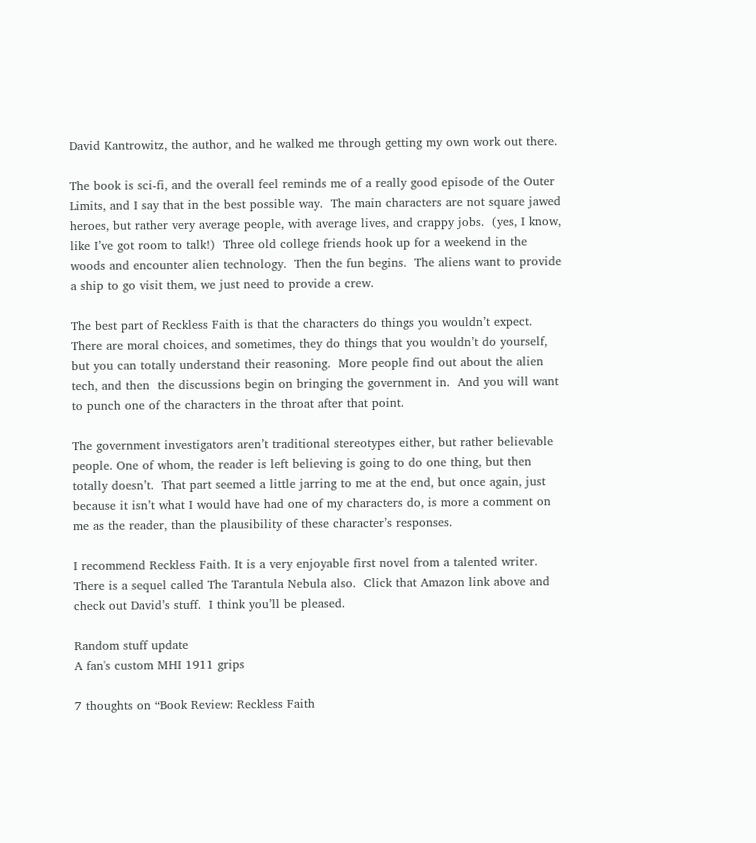David Kantrowitz, the author, and he walked me through getting my own work out there.

The book is sci-fi, and the overall feel reminds me of a really good episode of the Outer Limits, and I say that in the best possible way.  The main characters are not square jawed heroes, but rather very average people, with average lives, and crappy jobs.  (yes, I know, like I’ve got room to talk!)  Three old college friends hook up for a weekend in the woods and encounter alien technology.  Then the fun begins.  The aliens want to provide a ship to go visit them, we just need to provide a crew.

The best part of Reckless Faith is that the characters do things you wouldn’t expect.  There are moral choices, and sometimes, they do things that you wouldn’t do yourself, but you can totally understand their reasoning.  More people find out about the alien tech, and then  the discussions begin on bringing the government in.  And you will want to punch one of the characters in the throat after that point.

The government investigators aren’t traditional stereotypes either, but rather believable people. One of whom, the reader is left believing is going to do one thing, but then totally doesn’t.  That part seemed a little jarring to me at the end, but once again, just because it isn’t what I would have had one of my characters do, is more a comment on me as the reader, than the plausibility of these character’s responses.

I recommend Reckless Faith. It is a very enjoyable first novel from a talented writer.  There is a sequel called The Tarantula Nebula also.  Click that Amazon link above and check out David’s stuff.  I think you’ll be pleased.

Random stuff update
A fan's custom MHI 1911 grips

7 thoughts on “Book Review: Reckless Faith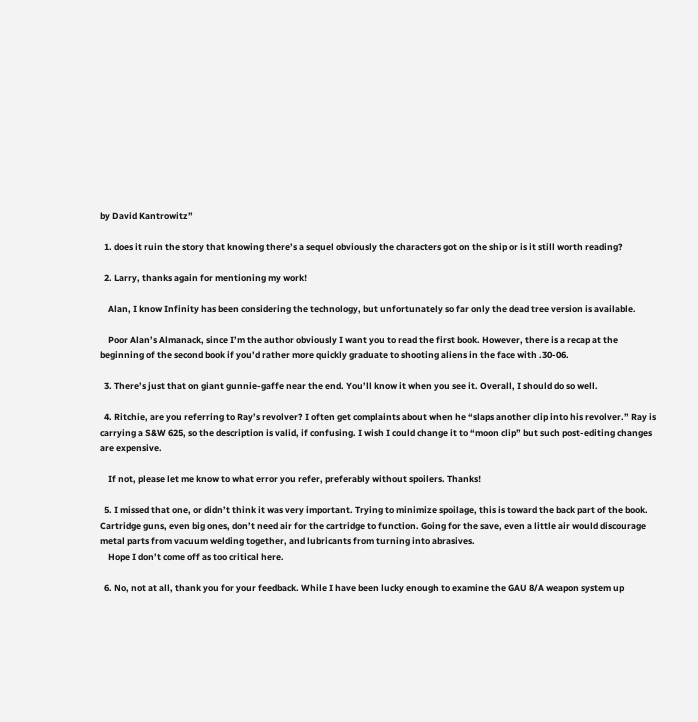by David Kantrowitz”

  1. does it ruin the story that knowing there’s a sequel obviously the characters got on the ship or is it still worth reading?

  2. Larry, thanks again for mentioning my work!

    Alan, I know Infinity has been considering the technology, but unfortunately so far only the dead tree version is available.

    Poor Alan’s Almanack, since I’m the author obviously I want you to read the first book. However, there is a recap at the beginning of the second book if you’d rather more quickly graduate to shooting aliens in the face with .30-06.

  3. There’s just that on giant gunnie-gaffe near the end. You’ll know it when you see it. Overall, I should do so well.

  4. Ritchie, are you referring to Ray’s revolver? I often get complaints about when he “slaps another clip into his revolver.” Ray is carrying a S&W 625, so the description is valid, if confusing. I wish I could change it to “moon clip” but such post-editing changes are expensive.

    If not, please let me know to what error you refer, preferably without spoilers. Thanks!

  5. I missed that one, or didn’t think it was very important. Trying to minimize spoilage, this is toward the back part of the book. Cartridge guns, even big ones, don’t need air for the cartridge to function. Going for the save, even a little air would discourage metal parts from vacuum welding together, and lubricants from turning into abrasives.
    Hope I don’t come off as too critical here.

  6. No, not at all, thank you for your feedback. While I have been lucky enough to examine the GAU 8/A weapon system up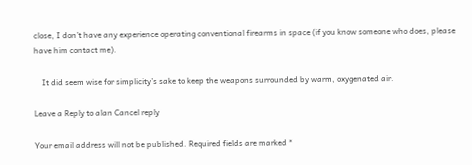close, I don’t have any experience operating conventional firearms in space (if you know someone who does, please have him contact me).

    It did seem wise for simplicity’s sake to keep the weapons surrounded by warm, oxygenated air.

Leave a Reply to alan Cancel reply

Your email address will not be published. Required fields are marked *